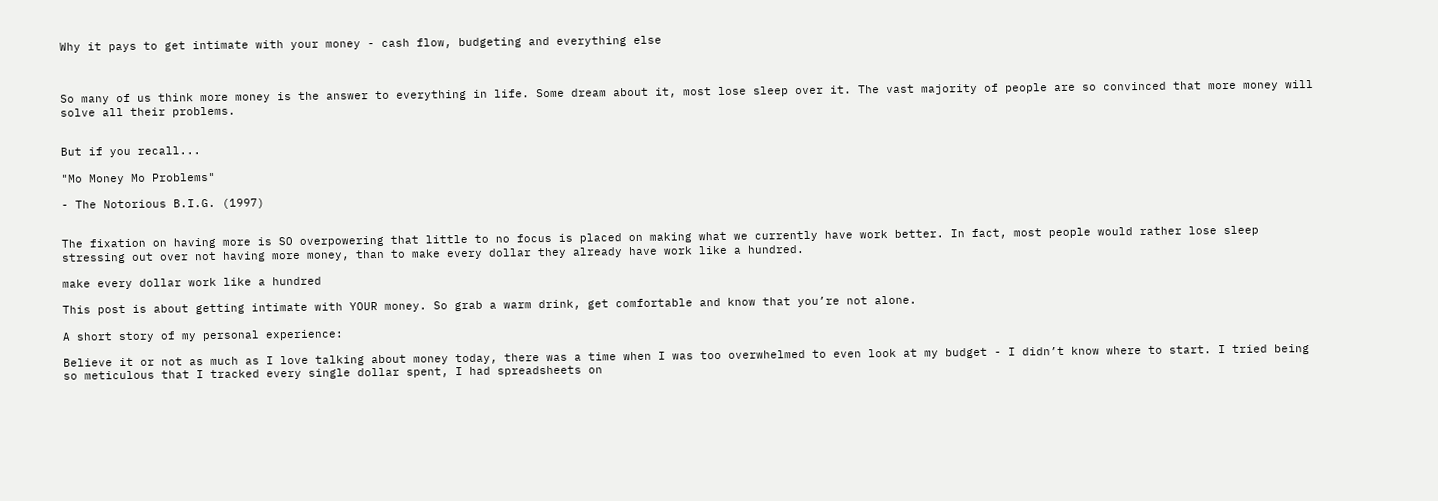Why it pays to get intimate with your money - cash flow, budgeting and everything else



So many of us think more money is the answer to everything in life. Some dream about it, most lose sleep over it. The vast majority of people are so convinced that more money will solve all their problems.


But if you recall...

"Mo Money Mo Problems"

- The Notorious B.I.G. (1997)


The fixation on having more is SO overpowering that little to no focus is placed on making what we currently have work better. In fact, most people would rather lose sleep stressing out over not having more money, than to make every dollar they already have work like a hundred.

make every dollar work like a hundred

This post is about getting intimate with YOUR money. So grab a warm drink, get comfortable and know that you’re not alone.

A short story of my personal experience:

Believe it or not as much as I love talking about money today, there was a time when I was too overwhelmed to even look at my budget - I didn’t know where to start. I tried being so meticulous that I tracked every single dollar spent, I had spreadsheets on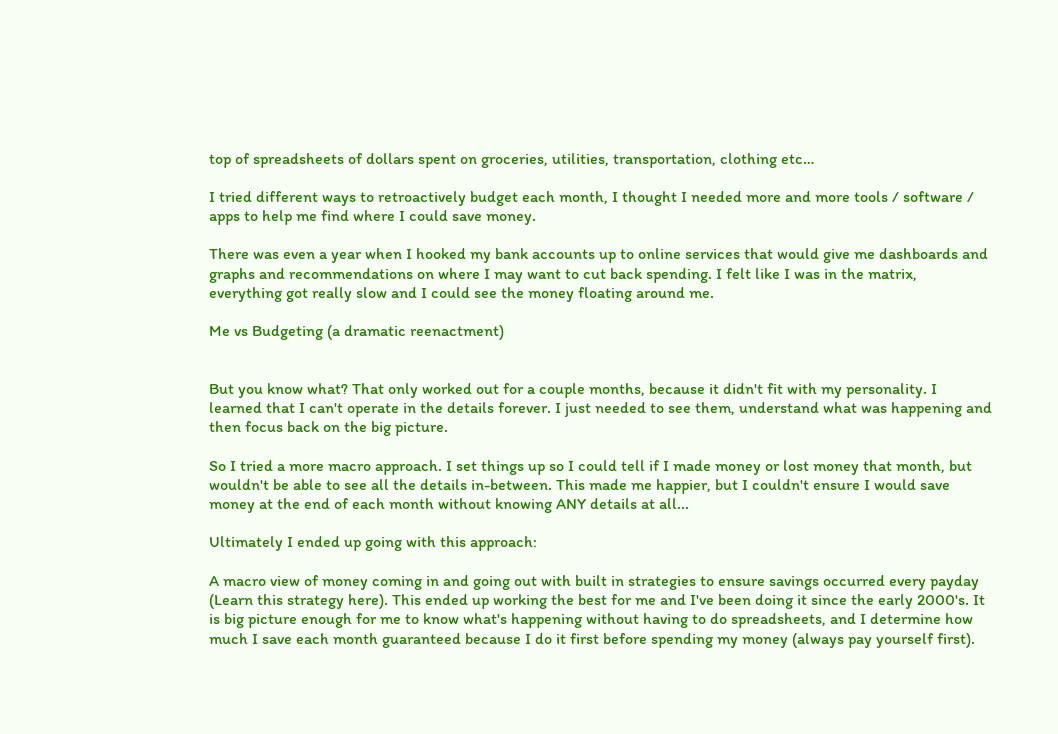top of spreadsheets of dollars spent on groceries, utilities, transportation, clothing etc…

I tried different ways to retroactively budget each month, I thought I needed more and more tools / software / apps to help me find where I could save money.

There was even a year when I hooked my bank accounts up to online services that would give me dashboards and graphs and recommendations on where I may want to cut back spending. I felt like I was in the matrix, everything got really slow and I could see the money floating around me.

Me vs Budgeting (a dramatic reenactment)


But you know what? That only worked out for a couple months, because it didn't fit with my personality. I learned that I can't operate in the details forever. I just needed to see them, understand what was happening and then focus back on the big picture.

So I tried a more macro approach. I set things up so I could tell if I made money or lost money that month, but wouldn't be able to see all the details in-between. This made me happier, but I couldn't ensure I would save money at the end of each month without knowing ANY details at all...

Ultimately I ended up going with this approach:

A macro view of money coming in and going out with built in strategies to ensure savings occurred every payday (Learn this strategy here). This ended up working the best for me and I've been doing it since the early 2000's. It is big picture enough for me to know what's happening without having to do spreadsheets, and I determine how much I save each month guaranteed because I do it first before spending my money (always pay yourself first).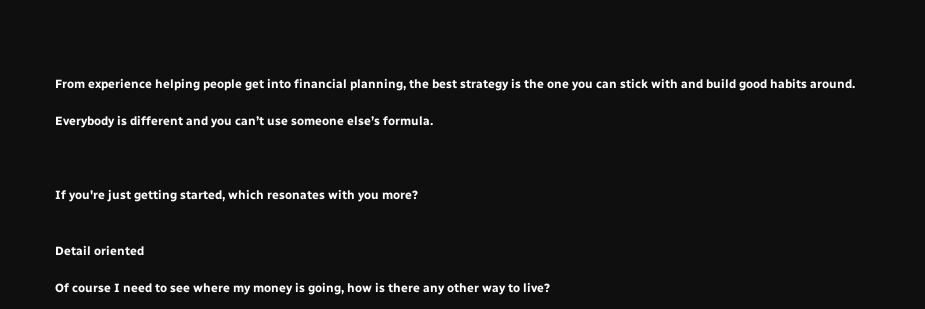From experience helping people get into financial planning, the best strategy is the one you can stick with and build good habits around.

Everybody is different and you can’t use someone else’s formula.



If you're just getting started, which resonates with you more?


Detail oriented

Of course I need to see where my money is going, how is there any other way to live?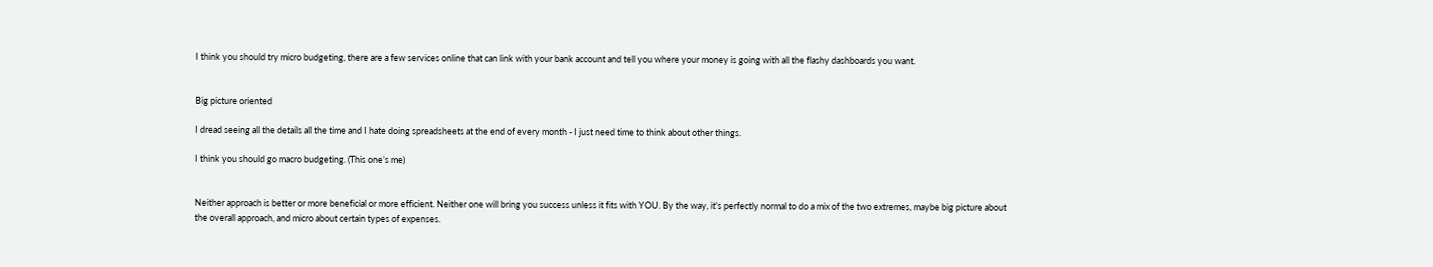I think you should try micro budgeting, there are a few services online that can link with your bank account and tell you where your money is going with all the flashy dashboards you want.


Big picture oriented

I dread seeing all the details all the time and I hate doing spreadsheets at the end of every month - I just need time to think about other things.

I think you should go macro budgeting. (This one’s me)


Neither approach is better or more beneficial or more efficient. Neither one will bring you success unless it fits with YOU. By the way, it's perfectly normal to do a mix of the two extremes, maybe big picture about the overall approach, and micro about certain types of expenses.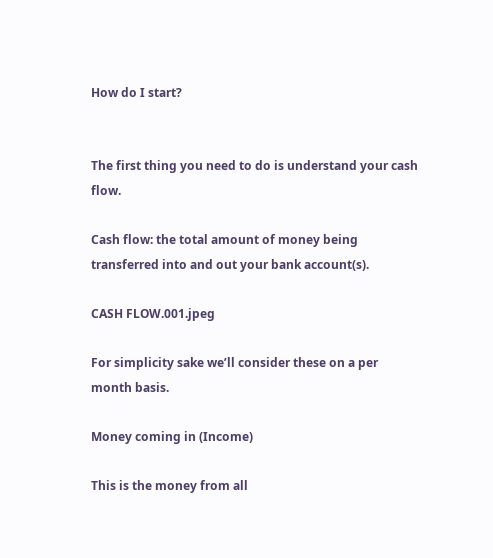How do I start?


The first thing you need to do is understand your cash flow.

Cash flow: the total amount of money being transferred into and out your bank account(s).

CASH FLOW.001.jpeg

For simplicity sake we’ll consider these on a per month basis.

Money coming in (Income)

This is the money from all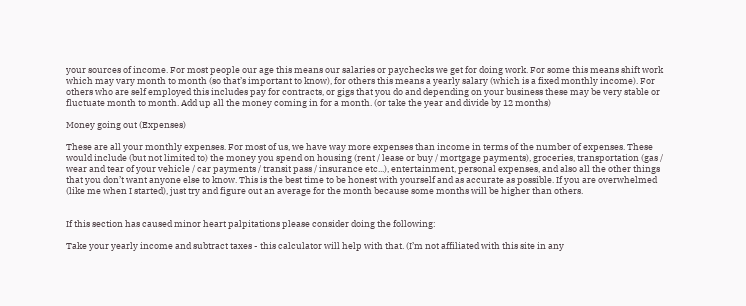your sources of income. For most people our age this means our salaries or paychecks we get for doing work. For some this means shift work which may vary month to month (so that’s important to know), for others this means a yearly salary (which is a fixed monthly income). For others who are self employed this includes pay for contracts, or gigs that you do and depending on your business these may be very stable or fluctuate month to month. Add up all the money coming in for a month. (or take the year and divide by 12 months)

Money going out (Expenses)

These are all your monthly expenses. For most of us, we have way more expenses than income in terms of the number of expenses. These would include (but not limited to) the money you spend on housing (rent / lease or buy / mortgage payments), groceries, transportation (gas / wear and tear of your vehicle / car payments / transit pass / insurance etc...), entertainment, personal expenses, and also all the other things that you don’t want anyone else to know. This is the best time to be honest with yourself and as accurate as possible. If you are overwhelmed (like me when I started), just try and figure out an average for the month because some months will be higher than others.


If this section has caused minor heart palpitations please consider doing the following:

Take your yearly income and subtract taxes - this calculator will help with that. (I’m not affiliated with this site in any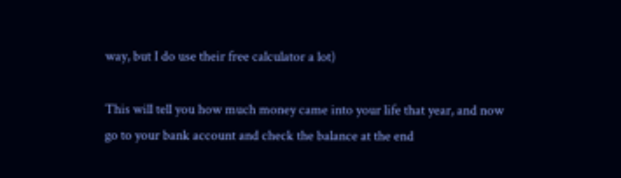way, but I do use their free calculator a lot)

This will tell you how much money came into your life that year, and now go to your bank account and check the balance at the end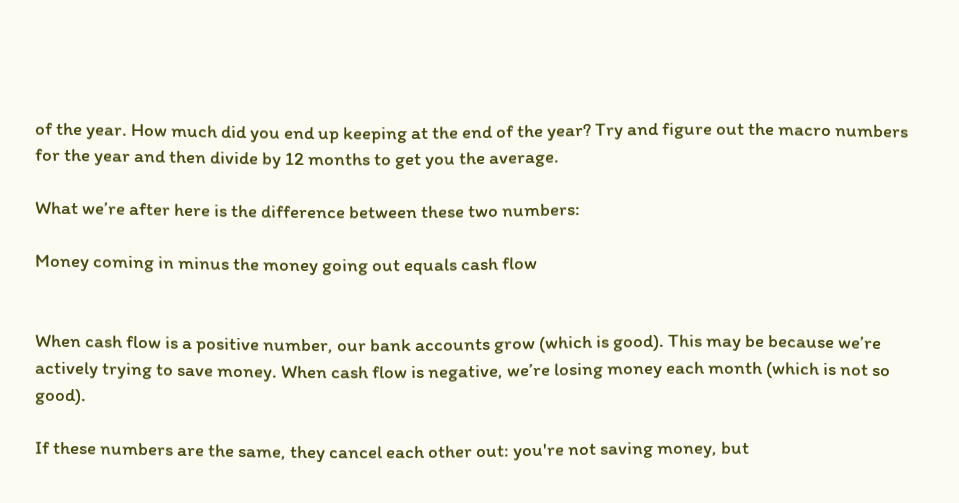of the year. How much did you end up keeping at the end of the year? Try and figure out the macro numbers for the year and then divide by 12 months to get you the average.

What we’re after here is the difference between these two numbers:

Money coming in minus the money going out equals cash flow


When cash flow is a positive number, our bank accounts grow (which is good). This may be because we’re actively trying to save money. When cash flow is negative, we’re losing money each month (which is not so good).

If these numbers are the same, they cancel each other out: you're not saving money, but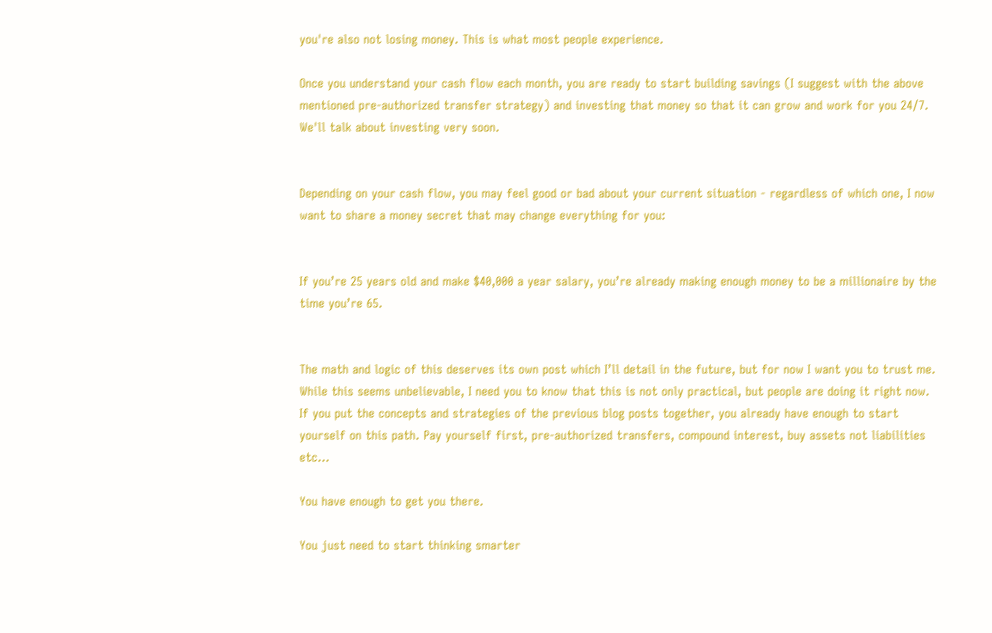you're also not losing money. This is what most people experience.

Once you understand your cash flow each month, you are ready to start building savings (I suggest with the above mentioned pre-authorized transfer strategy) and investing that money so that it can grow and work for you 24/7. We'll talk about investing very soon.


Depending on your cash flow, you may feel good or bad about your current situation - regardless of which one, I now want to share a money secret that may change everything for you:


If you’re 25 years old and make $40,000 a year salary, you’re already making enough money to be a millionaire by the time you’re 65.


The math and logic of this deserves its own post which I’ll detail in the future, but for now I want you to trust me. While this seems unbelievable, I need you to know that this is not only practical, but people are doing it right now. If you put the concepts and strategies of the previous blog posts together, you already have enough to start yourself on this path. Pay yourself first, pre-authorized transfers, compound interest, buy assets not liabilities etc...

You have enough to get you there.

You just need to start thinking smarter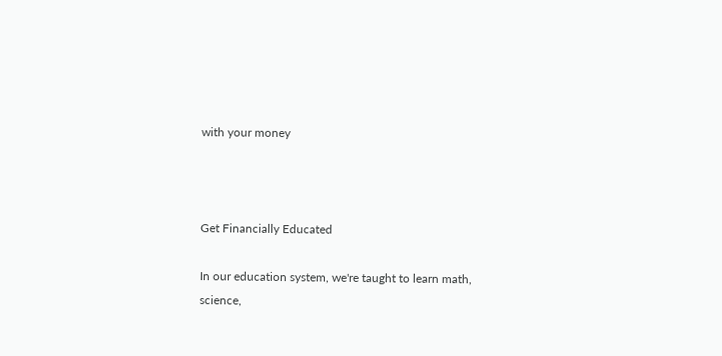with your money



Get Financially Educated

In our education system, we're taught to learn math, science,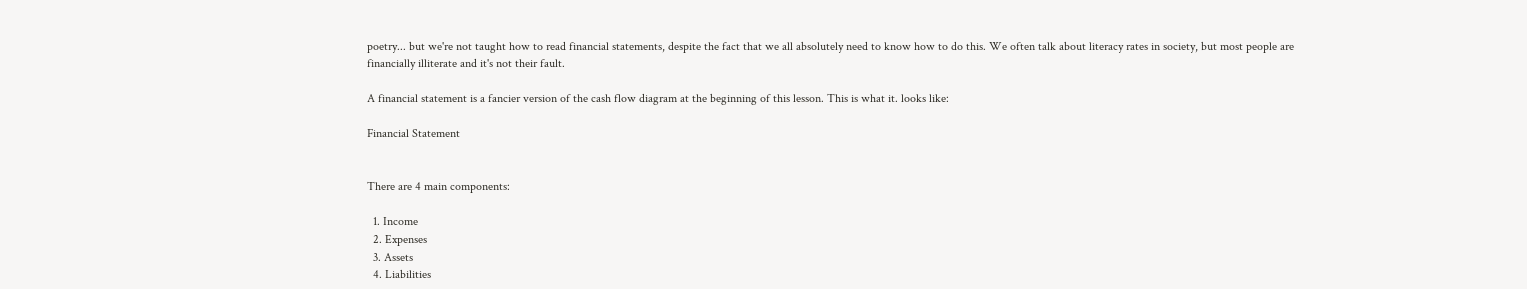poetry... but we're not taught how to read financial statements, despite the fact that we all absolutely need to know how to do this. We often talk about literacy rates in society, but most people are financially illiterate and it's not their fault.

A financial statement is a fancier version of the cash flow diagram at the beginning of this lesson. This is what it. looks like:

Financial Statement


There are 4 main components:

  1. Income
  2. Expenses
  3. Assets
  4. Liabilities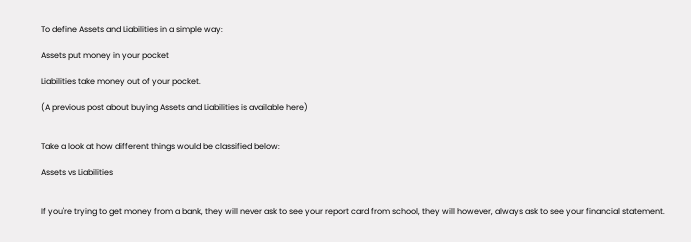To define Assets and Liabilities in a simple way:

Assets put money in your pocket

Liabilities take money out of your pocket.

(A previous post about buying Assets and Liabilities is available here)


Take a look at how different things would be classified below:

Assets vs Liabilities


If you're trying to get money from a bank, they will never ask to see your report card from school, they will however, always ask to see your financial statement.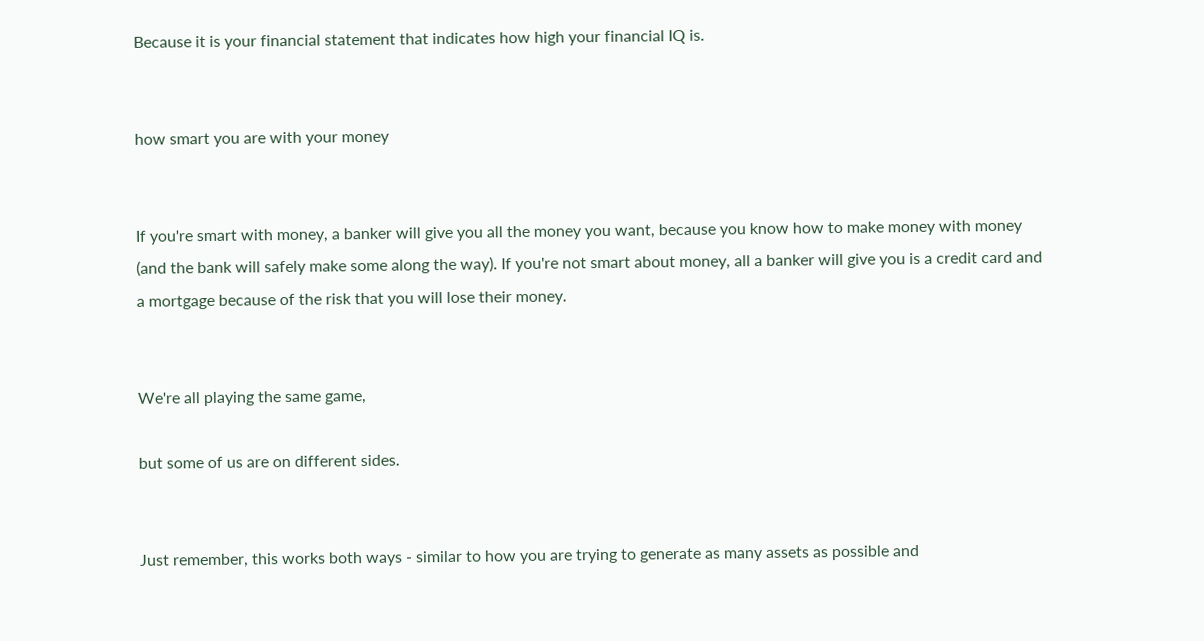Because it is your financial statement that indicates how high your financial IQ is.


how smart you are with your money


If you're smart with money, a banker will give you all the money you want, because you know how to make money with money (and the bank will safely make some along the way). If you're not smart about money, all a banker will give you is a credit card and a mortgage because of the risk that you will lose their money.


We're all playing the same game,

but some of us are on different sides.


Just remember, this works both ways - similar to how you are trying to generate as many assets as possible and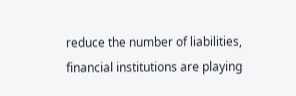reduce the number of liabilities, financial institutions are playing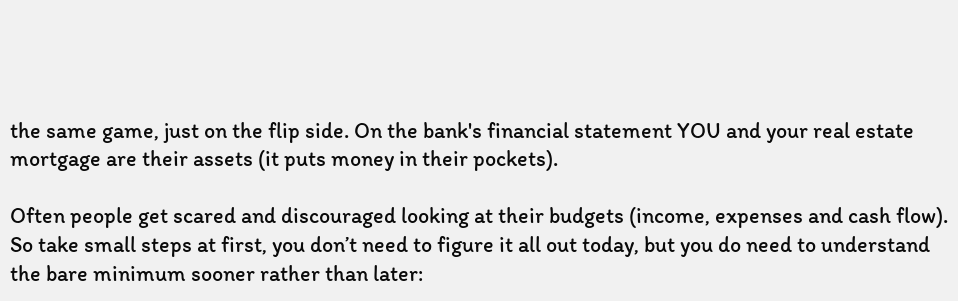the same game, just on the flip side. On the bank's financial statement YOU and your real estate mortgage are their assets (it puts money in their pockets).

Often people get scared and discouraged looking at their budgets (income, expenses and cash flow). So take small steps at first, you don’t need to figure it all out today, but you do need to understand the bare minimum sooner rather than later: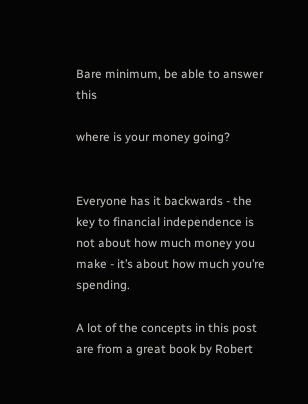Bare minimum, be able to answer this

where is your money going?


Everyone has it backwards - the key to financial independence is not about how much money you make - it’s about how much you’re spending.

A lot of the concepts in this post are from a great book by Robert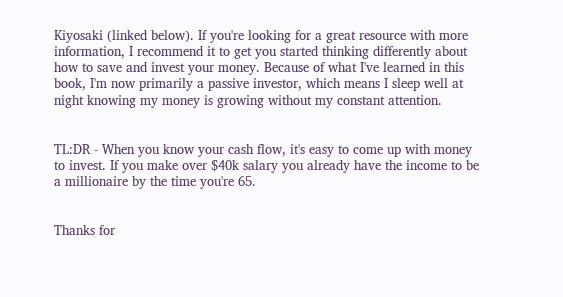Kiyosaki (linked below). If you're looking for a great resource with more information, I recommend it to get you started thinking differently about how to save and invest your money. Because of what I've learned in this book, I'm now primarily a passive investor, which means I sleep well at night knowing my money is growing without my constant attention.


TL:DR - When you know your cash flow, it's easy to come up with money to invest. If you make over $40k salary you already have the income to be a millionaire by the time you're 65.


Thanks for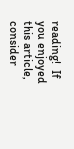reading!  If you enjoyed this article, consider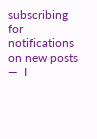subscribing for notifications on new posts  —  I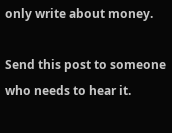only write about money.

Send this post to someone who needs to hear it.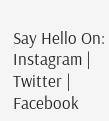Say Hello On: Instagram | Twitter | Facebook